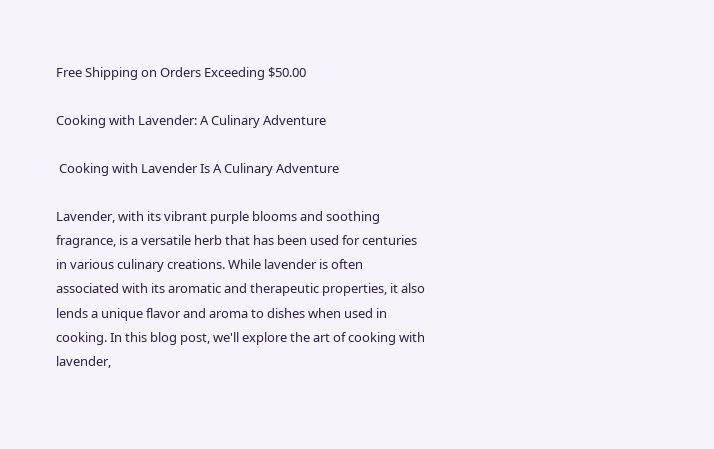Free Shipping on Orders Exceeding $50.00

Cooking with Lavender: A Culinary Adventure

 Cooking with Lavender Is A Culinary Adventure

Lavender, with its vibrant purple blooms and soothing fragrance, is a versatile herb that has been used for centuries in various culinary creations. While lavender is often associated with its aromatic and therapeutic properties, it also lends a unique flavor and aroma to dishes when used in cooking. In this blog post, we'll explore the art of cooking with lavender,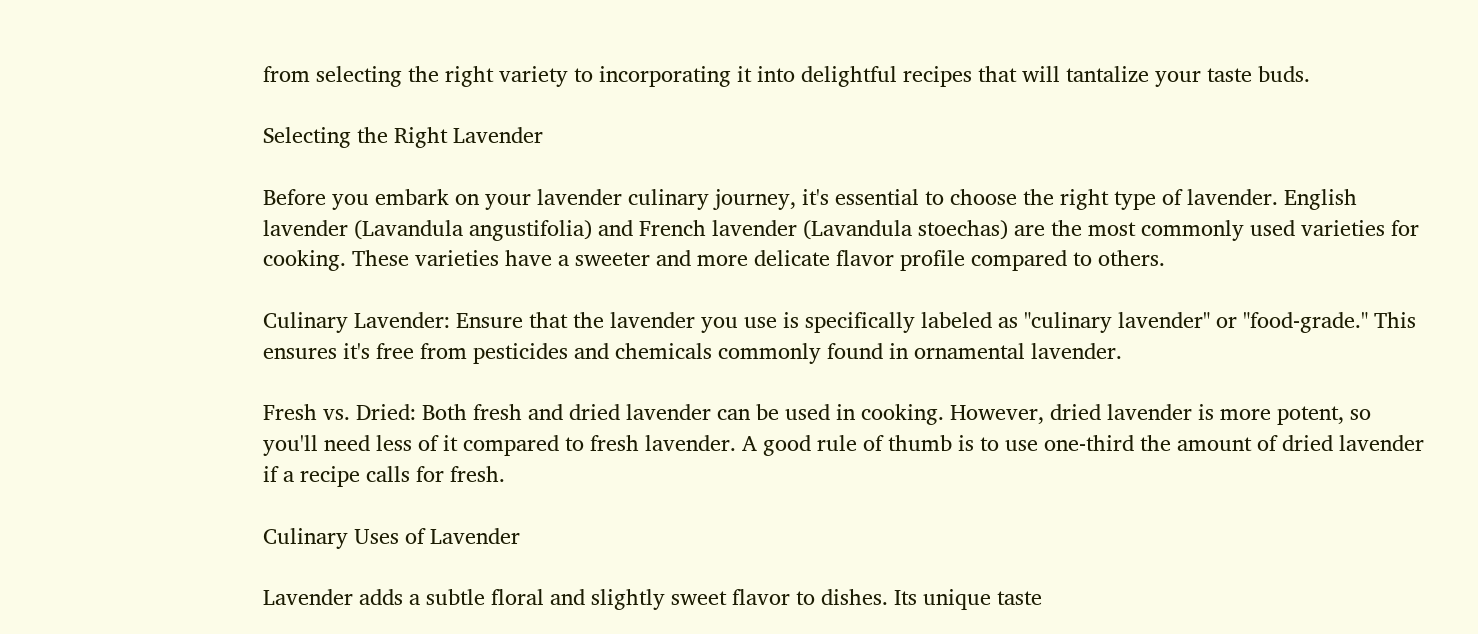from selecting the right variety to incorporating it into delightful recipes that will tantalize your taste buds.

Selecting the Right Lavender

Before you embark on your lavender culinary journey, it's essential to choose the right type of lavender. English lavender (Lavandula angustifolia) and French lavender (Lavandula stoechas) are the most commonly used varieties for cooking. These varieties have a sweeter and more delicate flavor profile compared to others.

Culinary Lavender: Ensure that the lavender you use is specifically labeled as "culinary lavender" or "food-grade." This ensures it's free from pesticides and chemicals commonly found in ornamental lavender.

Fresh vs. Dried: Both fresh and dried lavender can be used in cooking. However, dried lavender is more potent, so you'll need less of it compared to fresh lavender. A good rule of thumb is to use one-third the amount of dried lavender if a recipe calls for fresh.

Culinary Uses of Lavender

Lavender adds a subtle floral and slightly sweet flavor to dishes. Its unique taste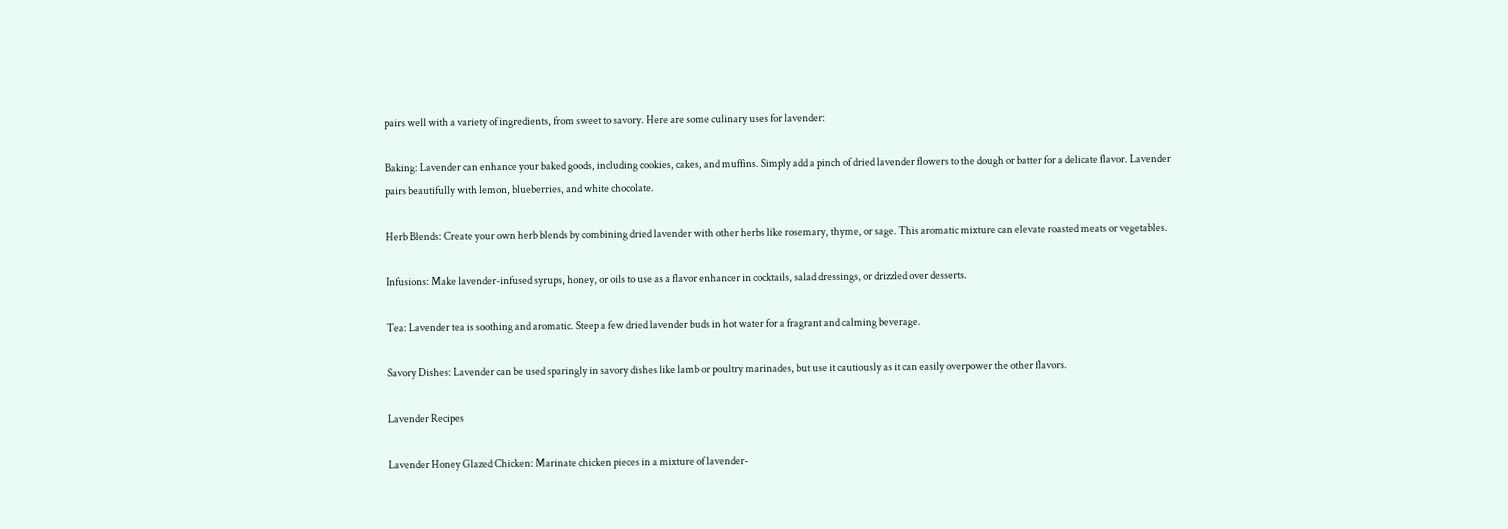pairs well with a variety of ingredients, from sweet to savory. Here are some culinary uses for lavender:

Baking: Lavender can enhance your baked goods, including cookies, cakes, and muffins. Simply add a pinch of dried lavender flowers to the dough or batter for a delicate flavor. Lavender pairs beautifully with lemon, blueberries, and white chocolate.

Herb Blends: Create your own herb blends by combining dried lavender with other herbs like rosemary, thyme, or sage. This aromatic mixture can elevate roasted meats or vegetables.

Infusions: Make lavender-infused syrups, honey, or oils to use as a flavor enhancer in cocktails, salad dressings, or drizzled over desserts.

Tea: Lavender tea is soothing and aromatic. Steep a few dried lavender buds in hot water for a fragrant and calming beverage.

Savory Dishes: Lavender can be used sparingly in savory dishes like lamb or poultry marinades, but use it cautiously as it can easily overpower the other flavors.

Lavender Recipes

Lavender Honey Glazed Chicken: Marinate chicken pieces in a mixture of lavender-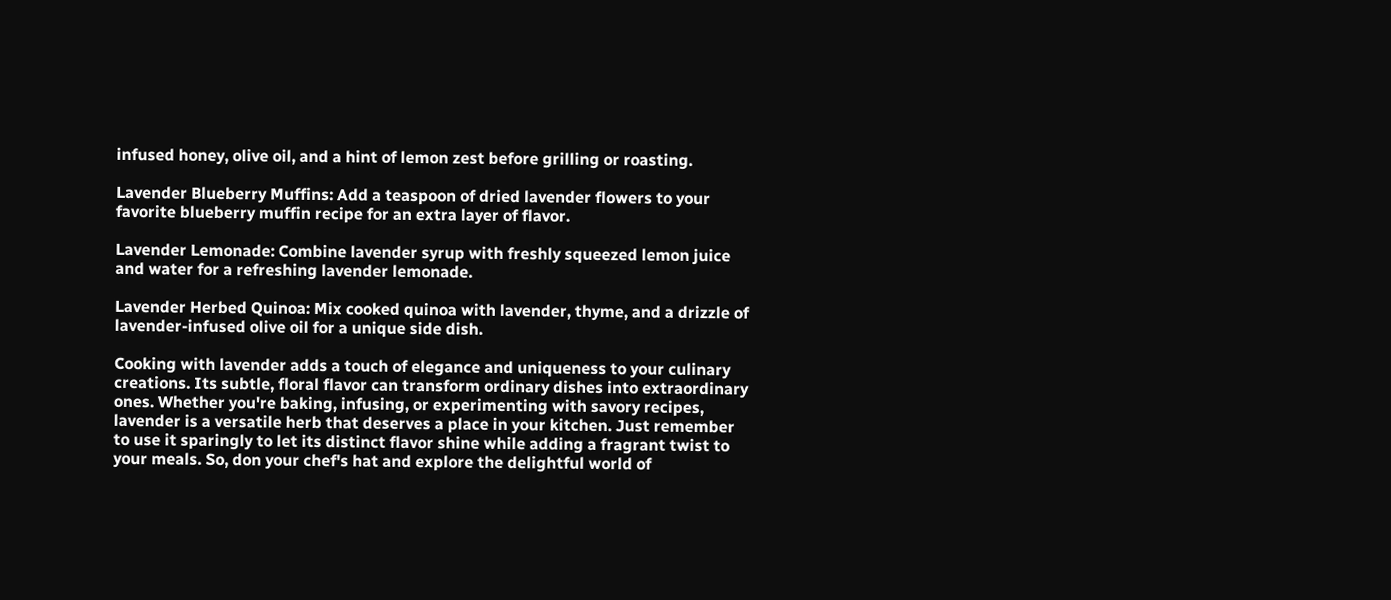infused honey, olive oil, and a hint of lemon zest before grilling or roasting.

Lavender Blueberry Muffins: Add a teaspoon of dried lavender flowers to your favorite blueberry muffin recipe for an extra layer of flavor.

Lavender Lemonade: Combine lavender syrup with freshly squeezed lemon juice and water for a refreshing lavender lemonade.

Lavender Herbed Quinoa: Mix cooked quinoa with lavender, thyme, and a drizzle of lavender-infused olive oil for a unique side dish.

Cooking with lavender adds a touch of elegance and uniqueness to your culinary creations. Its subtle, floral flavor can transform ordinary dishes into extraordinary ones. Whether you're baking, infusing, or experimenting with savory recipes, lavender is a versatile herb that deserves a place in your kitchen. Just remember to use it sparingly to let its distinct flavor shine while adding a fragrant twist to your meals. So, don your chef's hat and explore the delightful world of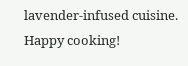lavender-infused cuisine. Happy cooking!